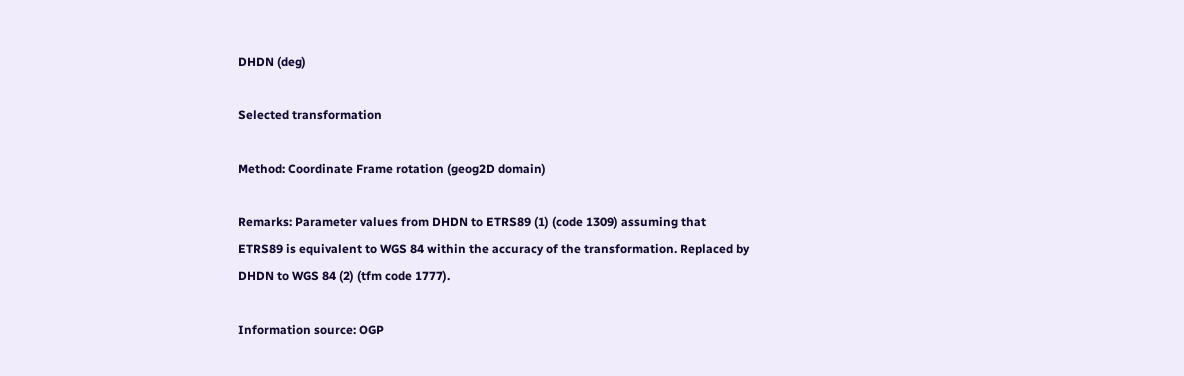DHDN (deg)

Selected transformation

Method: Coordinate Frame rotation (geog2D domain)

Remarks: Parameter values from DHDN to ETRS89 (1) (code 1309) assuming that ETRS89 is equivalent to WGS 84 within the accuracy of the transformation. Replaced by DHDN to WGS 84 (2) (tfm code 1777).

Information source: OGP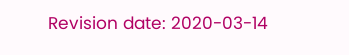Revision date: 2020-03-14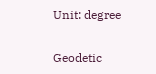Unit: degree

Geodetic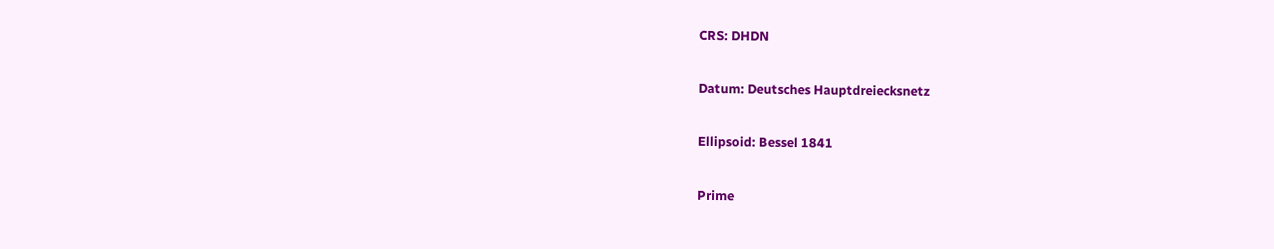CRS: DHDN

Datum: Deutsches Hauptdreiecksnetz

Ellipsoid: Bessel 1841

Prime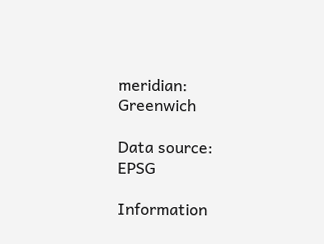meridian: Greenwich

Data source: EPSG

Information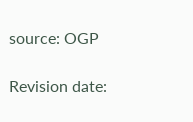source: OGP

Revision date: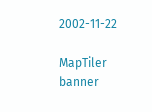2002-11-22

MapTiler banner